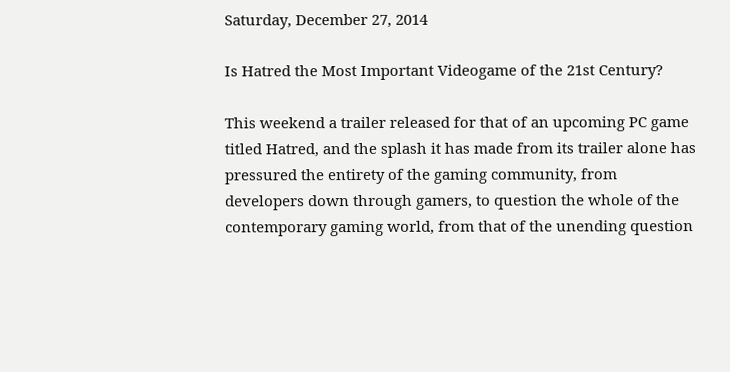Saturday, December 27, 2014

Is Hatred the Most Important Videogame of the 21st Century?

This weekend a trailer released for that of an upcoming PC game titled Hatred, and the splash it has made from its trailer alone has pressured the entirety of the gaming community, from developers down through gamers, to question the whole of the contemporary gaming world, from that of the unending question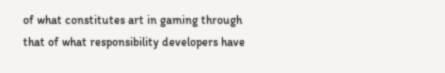of what constitutes art in gaming through that of what responsibility developers have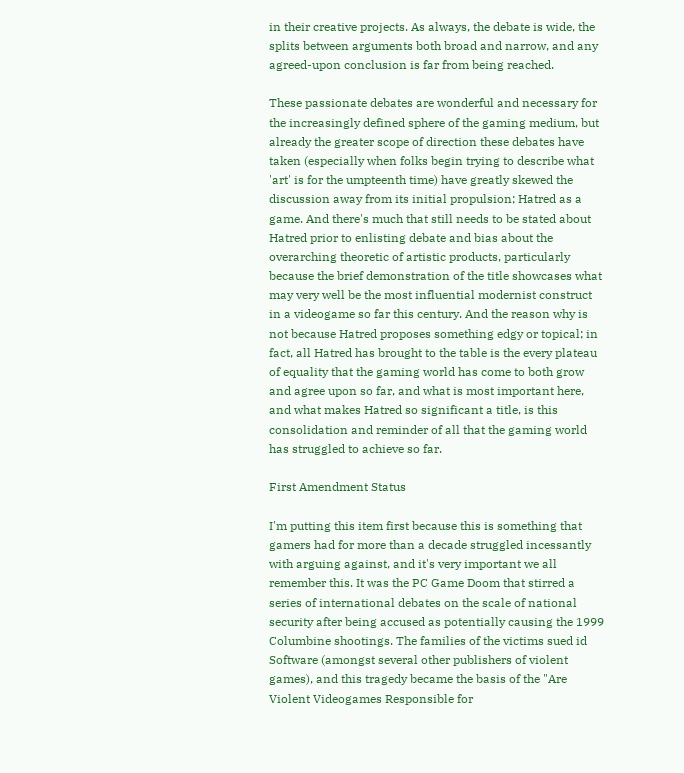in their creative projects. As always, the debate is wide, the splits between arguments both broad and narrow, and any agreed-upon conclusion is far from being reached.

These passionate debates are wonderful and necessary for the increasingly defined sphere of the gaming medium, but already the greater scope of direction these debates have taken (especially when folks begin trying to describe what 'art' is for the umpteenth time) have greatly skewed the discussion away from its initial propulsion; Hatred as a game. And there's much that still needs to be stated about Hatred prior to enlisting debate and bias about the overarching theoretic of artistic products, particularly because the brief demonstration of the title showcases what may very well be the most influential modernist construct in a videogame so far this century. And the reason why is not because Hatred proposes something edgy or topical; in fact, all Hatred has brought to the table is the every plateau of equality that the gaming world has come to both grow and agree upon so far, and what is most important here, and what makes Hatred so significant a title, is this consolidation and reminder of all that the gaming world has struggled to achieve so far.

First Amendment Status

I'm putting this item first because this is something that gamers had for more than a decade struggled incessantly with arguing against, and it's very important we all remember this. It was the PC Game Doom that stirred a series of international debates on the scale of national security after being accused as potentially causing the 1999 Columbine shootings. The families of the victims sued id Software (amongst several other publishers of violent games), and this tragedy became the basis of the "Are Violent Videogames Responsible for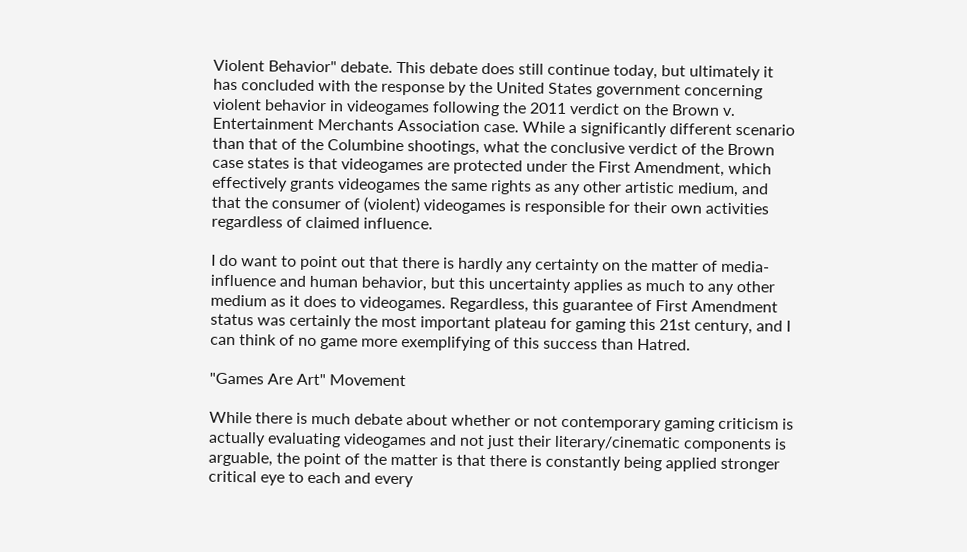Violent Behavior" debate. This debate does still continue today, but ultimately it has concluded with the response by the United States government concerning violent behavior in videogames following the 2011 verdict on the Brown v. Entertainment Merchants Association case. While a significantly different scenario than that of the Columbine shootings, what the conclusive verdict of the Brown case states is that videogames are protected under the First Amendment, which effectively grants videogames the same rights as any other artistic medium, and that the consumer of (violent) videogames is responsible for their own activities regardless of claimed influence.

I do want to point out that there is hardly any certainty on the matter of media-influence and human behavior, but this uncertainty applies as much to any other medium as it does to videogames. Regardless, this guarantee of First Amendment status was certainly the most important plateau for gaming this 21st century, and I can think of no game more exemplifying of this success than Hatred.

"Games Are Art" Movement

While there is much debate about whether or not contemporary gaming criticism is actually evaluating videogames and not just their literary/cinematic components is arguable, the point of the matter is that there is constantly being applied stronger critical eye to each and every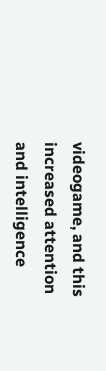videogame, and this increased attention and intelligence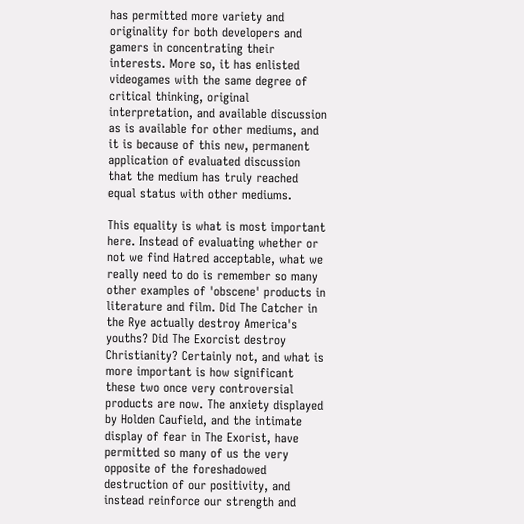has permitted more variety and originality for both developers and gamers in concentrating their interests. More so, it has enlisted videogames with the same degree of critical thinking, original interpretation, and available discussion as is available for other mediums, and it is because of this new, permanent application of evaluated discussion that the medium has truly reached equal status with other mediums.

This equality is what is most important here. Instead of evaluating whether or not we find Hatred acceptable, what we really need to do is remember so many other examples of 'obscene' products in literature and film. Did The Catcher in the Rye actually destroy America's youths? Did The Exorcist destroy Christianity? Certainly not, and what is more important is how significant these two once very controversial products are now. The anxiety displayed by Holden Caufield, and the intimate display of fear in The Exorist, have permitted so many of us the very opposite of the foreshadowed destruction of our positivity, and instead reinforce our strength and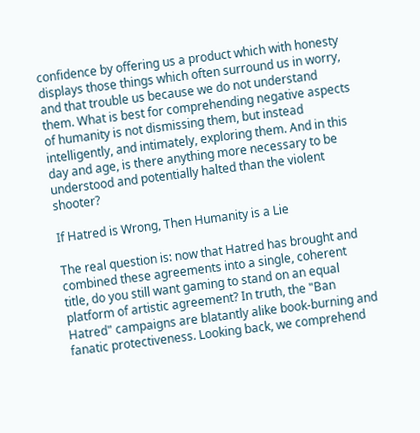confidence by offering us a product which with honesty displays those things which often surround us in worry, and that trouble us because we do not understand them. What is best for comprehending negative aspects of humanity is not dismissing them, but instead intelligently, and intimately, exploring them. And in this day and age, is there anything more necessary to be understood and potentially halted than the violent shooter?

If Hatred is Wrong, Then Humanity is a Lie

The real question is: now that Hatred has brought and combined these agreements into a single, coherent title, do you still want gaming to stand on an equal platform of artistic agreement? In truth, the "Ban Hatred" campaigns are blatantly alike book-burning and fanatic protectiveness. Looking back, we comprehend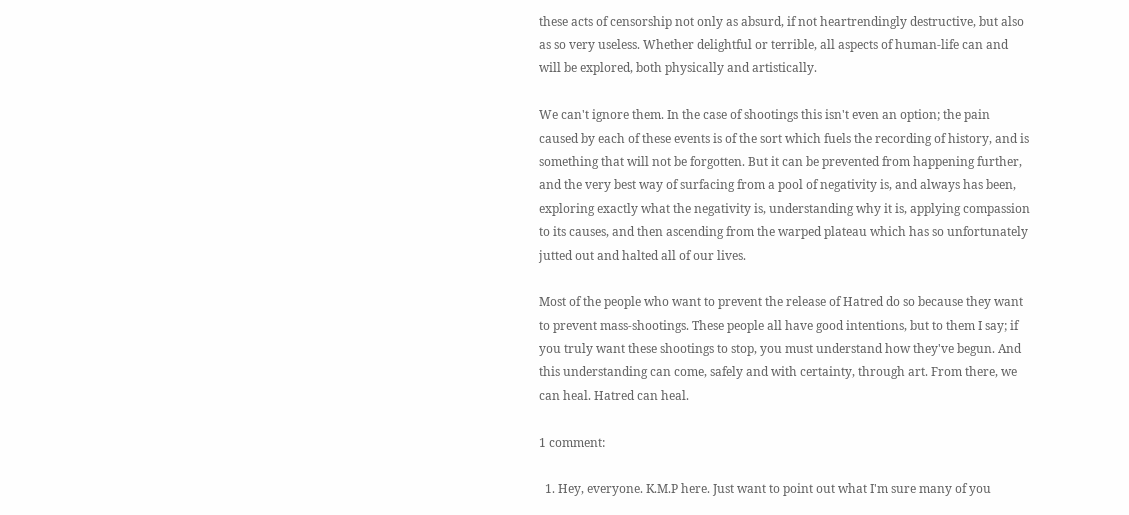these acts of censorship not only as absurd, if not heartrendingly destructive, but also as so very useless. Whether delightful or terrible, all aspects of human-life can and will be explored, both physically and artistically.

We can't ignore them. In the case of shootings this isn't even an option; the pain caused by each of these events is of the sort which fuels the recording of history, and is something that will not be forgotten. But it can be prevented from happening further, and the very best way of surfacing from a pool of negativity is, and always has been, exploring exactly what the negativity is, understanding why it is, applying compassion to its causes, and then ascending from the warped plateau which has so unfortunately jutted out and halted all of our lives.

Most of the people who want to prevent the release of Hatred do so because they want to prevent mass-shootings. These people all have good intentions, but to them I say; if you truly want these shootings to stop, you must understand how they've begun. And this understanding can come, safely and with certainty, through art. From there, we can heal. Hatred can heal.

1 comment:

  1. Hey, everyone. K.M.P here. Just want to point out what I'm sure many of you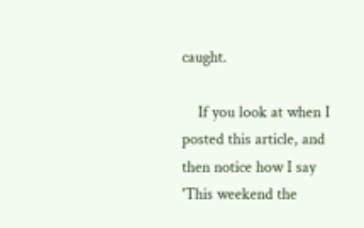caught.

    If you look at when I posted this article, and then notice how I say 'This weekend the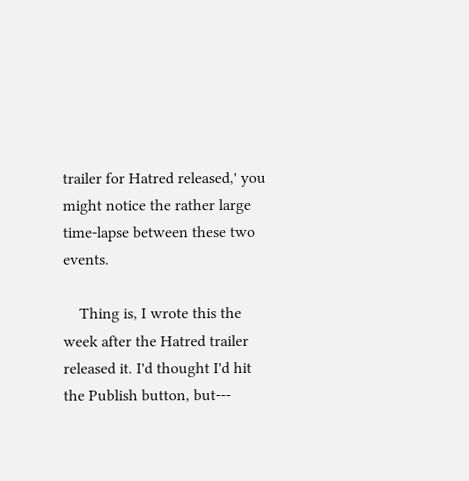trailer for Hatred released,' you might notice the rather large time-lapse between these two events.

    Thing is, I wrote this the week after the Hatred trailer released it. I'd thought I'd hit the Publish button, but---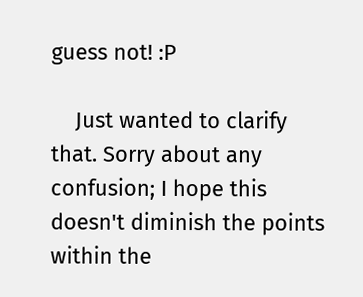guess not! :P

    Just wanted to clarify that. Sorry about any confusion; I hope this doesn't diminish the points within the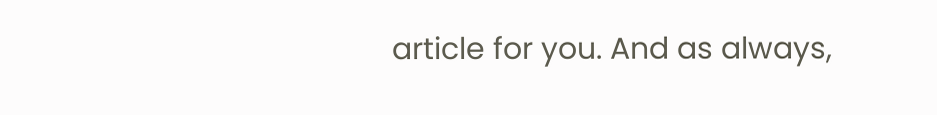article for you. And as always,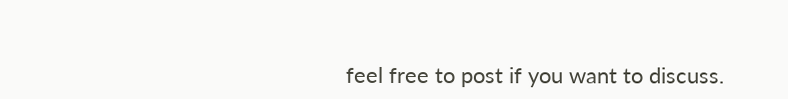feel free to post if you want to discuss.